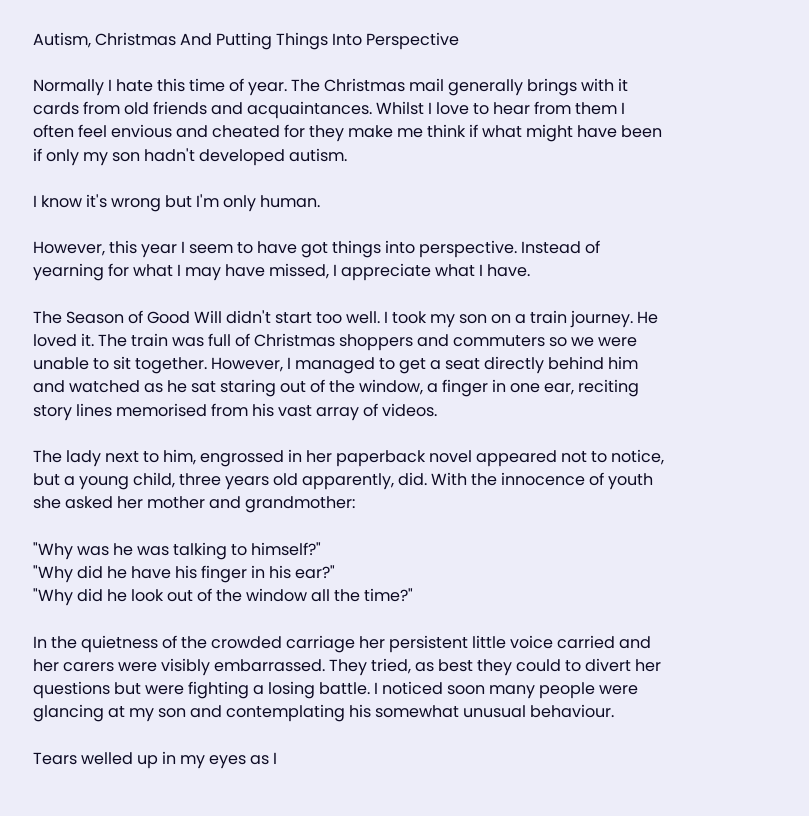Autism, Christmas And Putting Things Into Perspective

Normally I hate this time of year. The Christmas mail generally brings with it cards from old friends and acquaintances. Whilst I love to hear from them I often feel envious and cheated for they make me think if what might have been if only my son hadn't developed autism.

I know it's wrong but I'm only human.

However, this year I seem to have got things into perspective. Instead of yearning for what I may have missed, I appreciate what I have.

The Season of Good Will didn't start too well. I took my son on a train journey. He loved it. The train was full of Christmas shoppers and commuters so we were unable to sit together. However, I managed to get a seat directly behind him and watched as he sat staring out of the window, a finger in one ear, reciting story lines memorised from his vast array of videos.

The lady next to him, engrossed in her paperback novel appeared not to notice, but a young child, three years old apparently, did. With the innocence of youth she asked her mother and grandmother:

"Why was he was talking to himself?"
"Why did he have his finger in his ear?"
"Why did he look out of the window all the time?"

In the quietness of the crowded carriage her persistent little voice carried and her carers were visibly embarrassed. They tried, as best they could to divert her questions but were fighting a losing battle. I noticed soon many people were glancing at my son and contemplating his somewhat unusual behaviour.

Tears welled up in my eyes as I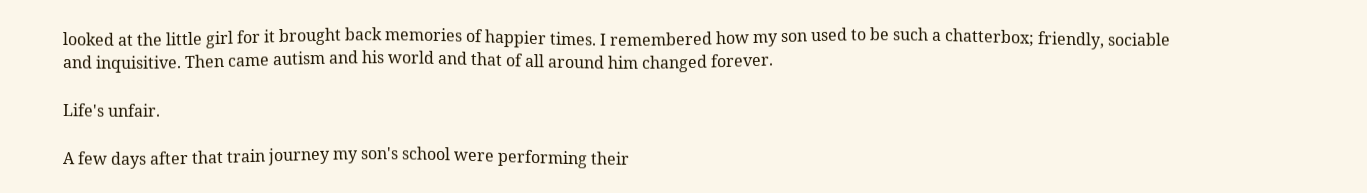looked at the little girl for it brought back memories of happier times. I remembered how my son used to be such a chatterbox; friendly, sociable and inquisitive. Then came autism and his world and that of all around him changed forever.

Life's unfair.

A few days after that train journey my son's school were performing their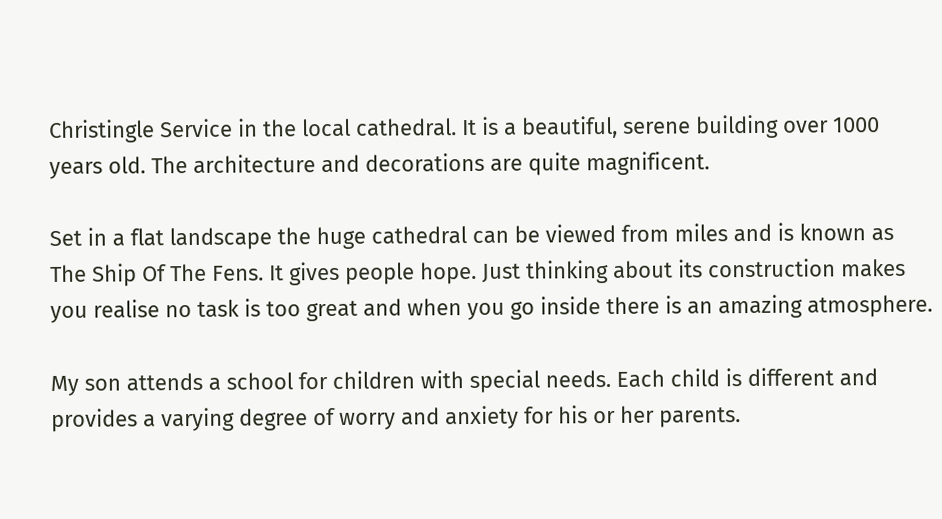Christingle Service in the local cathedral. It is a beautiful, serene building over 1000 years old. The architecture and decorations are quite magnificent.

Set in a flat landscape the huge cathedral can be viewed from miles and is known as The Ship Of The Fens. It gives people hope. Just thinking about its construction makes you realise no task is too great and when you go inside there is an amazing atmosphere.

My son attends a school for children with special needs. Each child is different and provides a varying degree of worry and anxiety for his or her parents.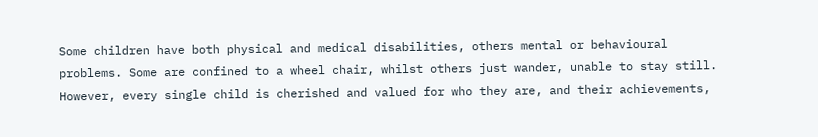Some children have both physical and medical disabilities, others mental or behavioural problems. Some are confined to a wheel chair, whilst others just wander, unable to stay still. However, every single child is cherished and valued for who they are, and their achievements,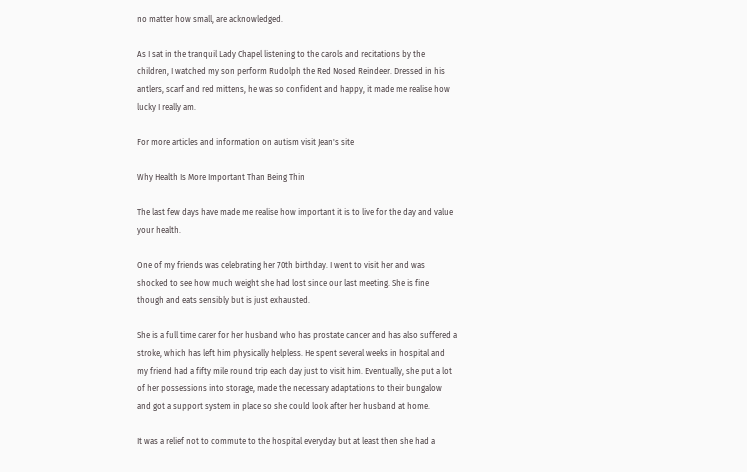no matter how small, are acknowledged.

As I sat in the tranquil Lady Chapel listening to the carols and recitations by the children, I watched my son perform Rudolph the Red Nosed Reindeer. Dressed in his antlers, scarf and red mittens, he was so confident and happy, it made me realise how lucky I really am.

For more articles and information on autism visit Jean's site

Why Health Is More Important Than Being Thin

The last few days have made me realise how important it is to live for the day and value your health.

One of my friends was celebrating her 70th birthday. I went to visit her and was shocked to see how much weight she had lost since our last meeting. She is fine though and eats sensibly but is just exhausted.

She is a full time carer for her husband who has prostate cancer and has also suffered a stroke, which has left him physically helpless. He spent several weeks in hospital and my friend had a fifty mile round trip each day just to visit him. Eventually, she put a lot of her possessions into storage, made the necessary adaptations to their bungalow and got a support system in place so she could look after her husband at home.

It was a relief not to commute to the hospital everyday but at least then she had a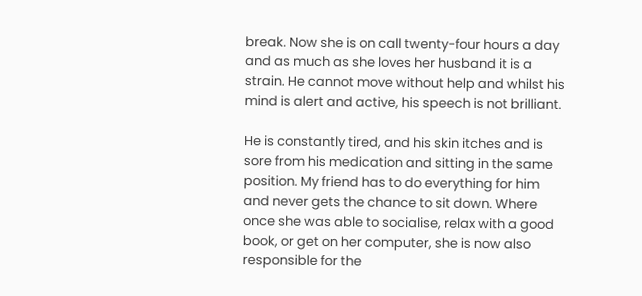break. Now she is on call twenty-four hours a day and as much as she loves her husband it is a strain. He cannot move without help and whilst his mind is alert and active, his speech is not brilliant.

He is constantly tired, and his skin itches and is sore from his medication and sitting in the same position. My friend has to do everything for him and never gets the chance to sit down. Where once she was able to socialise, relax with a good book, or get on her computer, she is now also responsible for the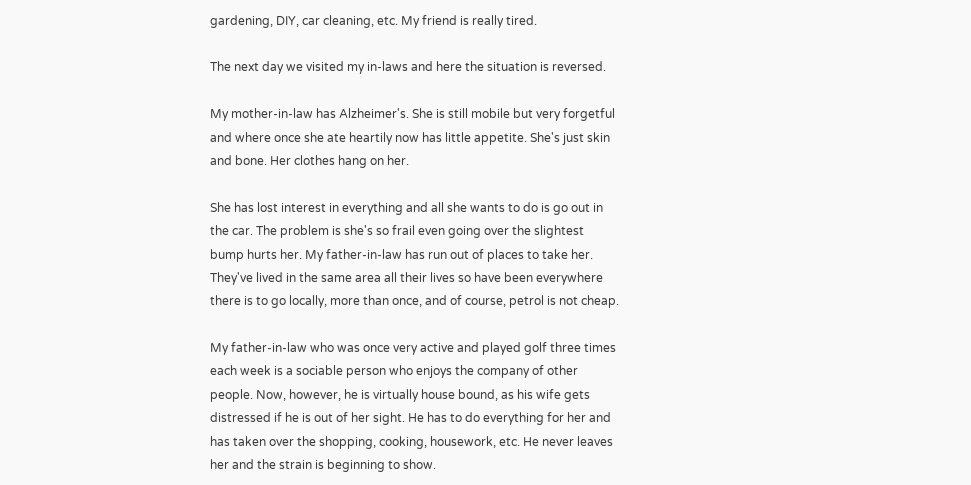gardening, DIY, car cleaning, etc. My friend is really tired.

The next day we visited my in-laws and here the situation is reversed.

My mother-in-law has Alzheimer's. She is still mobile but very forgetful and where once she ate heartily now has little appetite. She's just skin and bone. Her clothes hang on her.

She has lost interest in everything and all she wants to do is go out in the car. The problem is she's so frail even going over the slightest bump hurts her. My father-in-law has run out of places to take her. They've lived in the same area all their lives so have been everywhere there is to go locally, more than once, and of course, petrol is not cheap.

My father-in-law who was once very active and played golf three times each week is a sociable person who enjoys the company of other people. Now, however, he is virtually house bound, as his wife gets distressed if he is out of her sight. He has to do everything for her and has taken over the shopping, cooking, housework, etc. He never leaves her and the strain is beginning to show.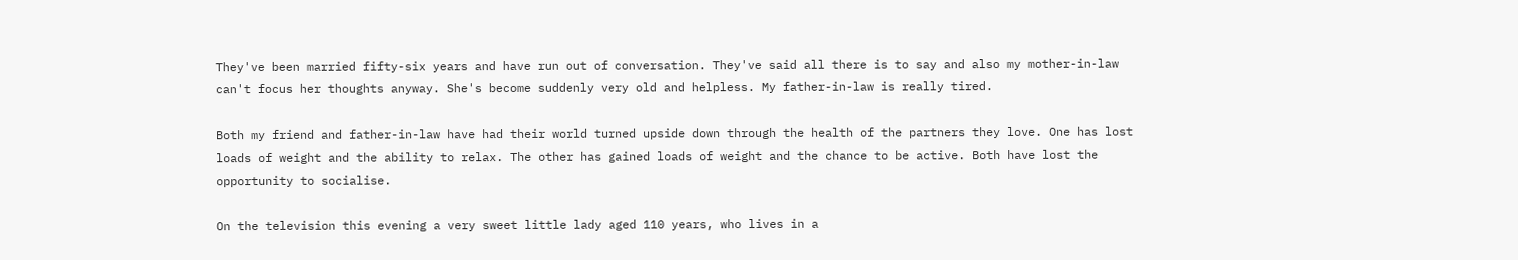They've been married fifty-six years and have run out of conversation. They've said all there is to say and also my mother-in-law can't focus her thoughts anyway. She's become suddenly very old and helpless. My father-in-law is really tired.

Both my friend and father-in-law have had their world turned upside down through the health of the partners they love. One has lost loads of weight and the ability to relax. The other has gained loads of weight and the chance to be active. Both have lost the opportunity to socialise.

On the television this evening a very sweet little lady aged 110 years, who lives in a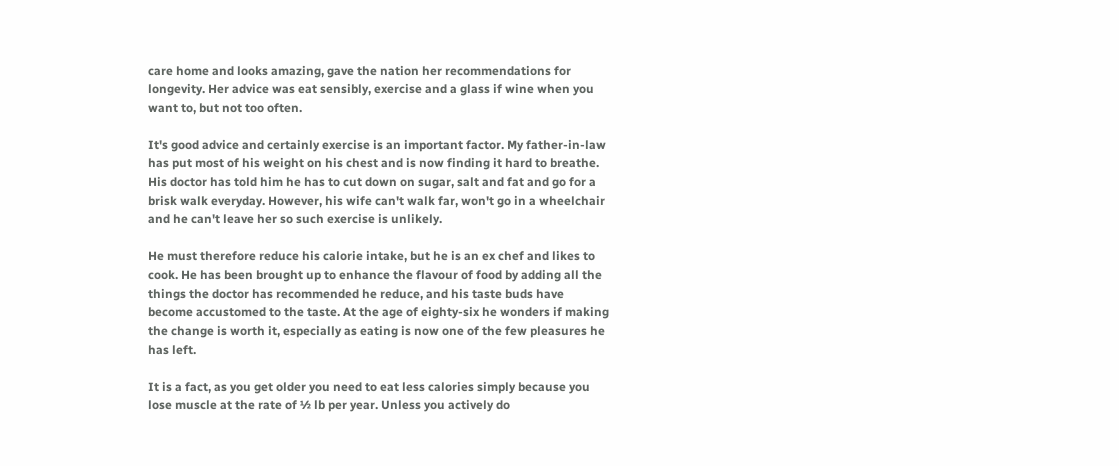care home and looks amazing, gave the nation her recommendations for longevity. Her advice was eat sensibly, exercise and a glass if wine when you want to, but not too often.

It's good advice and certainly exercise is an important factor. My father-in-law has put most of his weight on his chest and is now finding it hard to breathe. His doctor has told him he has to cut down on sugar, salt and fat and go for a brisk walk everyday. However, his wife can't walk far, won't go in a wheelchair and he can't leave her so such exercise is unlikely.

He must therefore reduce his calorie intake, but he is an ex chef and likes to cook. He has been brought up to enhance the flavour of food by adding all the things the doctor has recommended he reduce, and his taste buds have become accustomed to the taste. At the age of eighty-six he wonders if making the change is worth it, especially as eating is now one of the few pleasures he has left.

It is a fact, as you get older you need to eat less calories simply because you lose muscle at the rate of ½ lb per year. Unless you actively do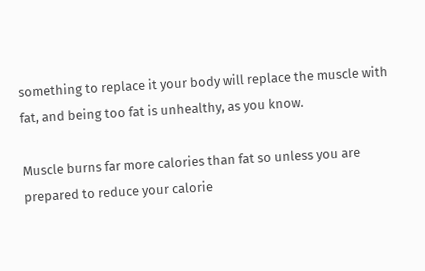something to replace it your body will replace the muscle with fat, and being too fat is unhealthy, as you know.

Muscle burns far more calories than fat so unless you are prepared to reduce your calorie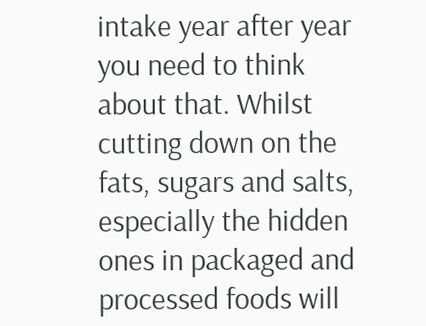intake year after year you need to think about that. Whilst cutting down on the fats, sugars and salts, especially the hidden ones in packaged and processed foods will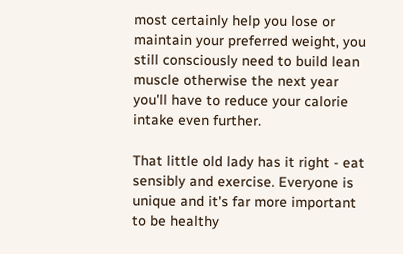most certainly help you lose or maintain your preferred weight, you still consciously need to build lean muscle otherwise the next year you'll have to reduce your calorie intake even further.

That little old lady has it right - eat sensibly and exercise. Everyone is unique and it's far more important to be healthy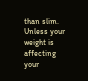than slim. Unless your weight is affecting your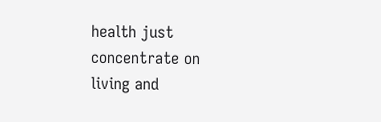health just concentrate on living and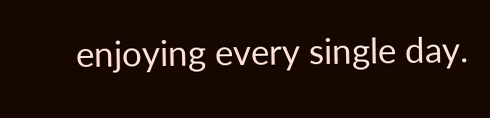enjoying every single day.